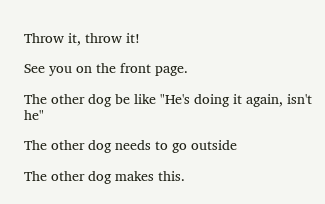Throw it, throw it!

See you on the front page.

The other dog be like "He's doing it again, isn't he"

The other dog needs to go outside

The other dog makes this.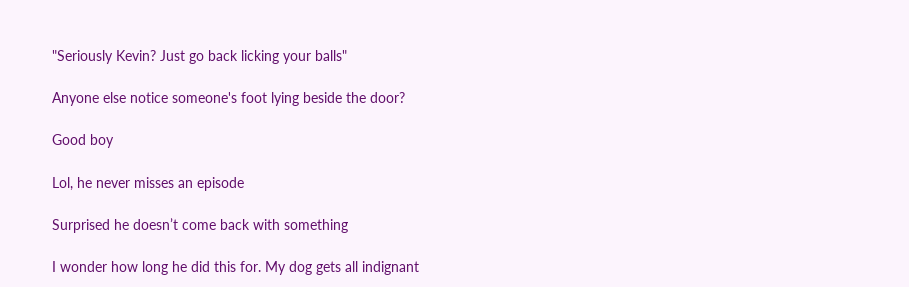"Seriously Kevin? Just go back licking your balls"

Anyone else notice someone's foot lying beside the door?

Good boy

Lol, he never misses an episode

Surprised he doesn’t come back with something

I wonder how long he did this for. My dog gets all indignant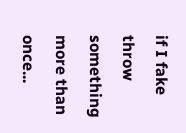if I fake throw something more than once...